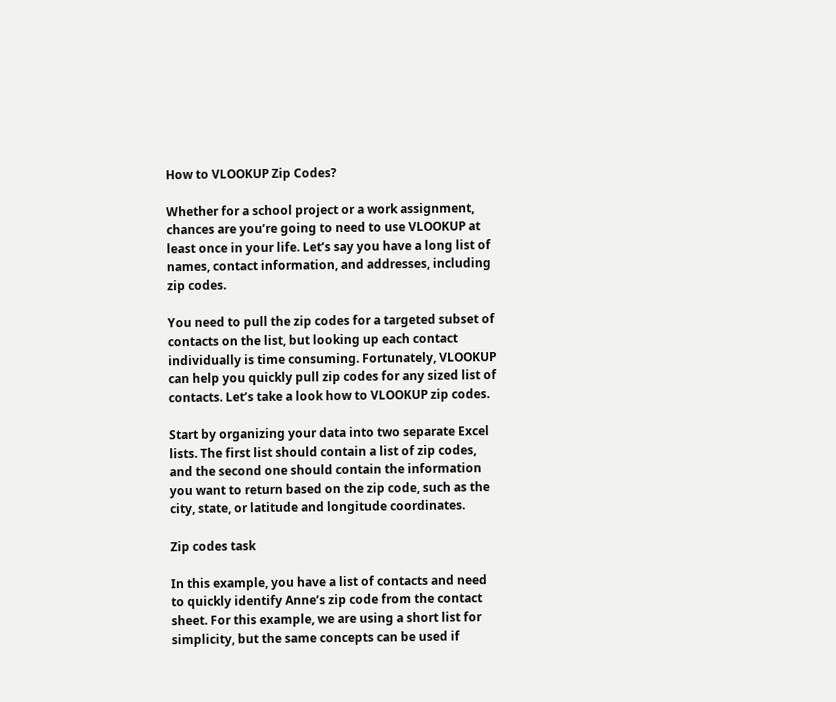How to VLOOKUP Zip Codes?

Whether for a school project or a work assignment, chances are you’re going to need to use VLOOKUP at least once in your life. Let’s say you have a long list of names, contact information, and addresses, including zip codes.

You need to pull the zip codes for a targeted subset of contacts on the list, but looking up each contact individually is time consuming. Fortunately, VLOOKUP can help you quickly pull zip codes for any sized list of contacts. Let’s take a look how to VLOOKUP zip codes.

Start by organizing your data into two separate Excel lists. The first list should contain a list of zip codes, and the second one should contain the information you want to return based on the zip code, such as the city, state, or latitude and longitude coordinates.

Zip codes task

In this example, you have a list of contacts and need to quickly identify Anne’s zip code from the contact sheet. For this example, we are using a short list for simplicity, but the same concepts can be used if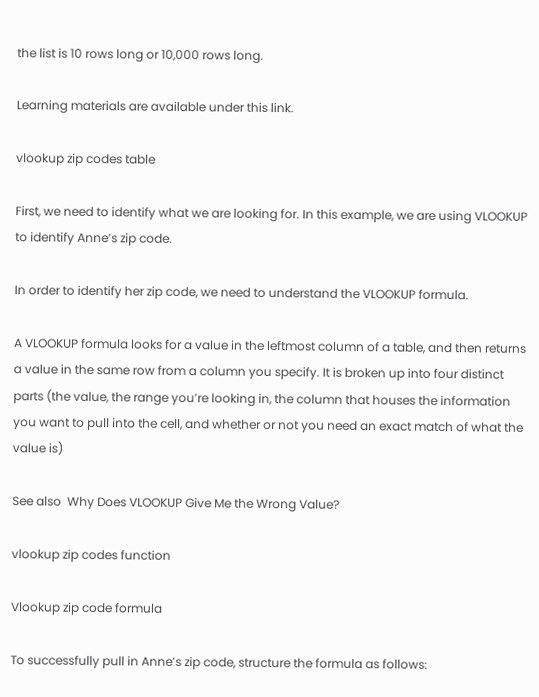the list is 10 rows long or 10,000 rows long.

Learning materials are available under this link.

vlookup zip codes table

First, we need to identify what we are looking for. In this example, we are using VLOOKUP to identify Anne’s zip code.

In order to identify her zip code, we need to understand the VLOOKUP formula.

A VLOOKUP formula looks for a value in the leftmost column of a table, and then returns a value in the same row from a column you specify. It is broken up into four distinct parts (the value, the range you’re looking in, the column that houses the information you want to pull into the cell, and whether or not you need an exact match of what the value is)

See also  Why Does VLOOKUP Give Me the Wrong Value?

vlookup zip codes function

Vlookup zip code formula

To successfully pull in Anne’s zip code, structure the formula as follows: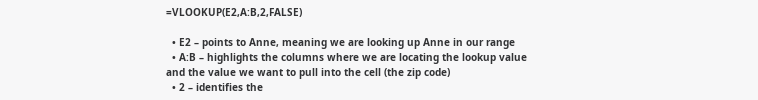=VLOOKUP(E2,A:B,2,FALSE)

  • E2 – points to Anne, meaning we are looking up Anne in our range
  • A:B – highlights the columns where we are locating the lookup value and the value we want to pull into the cell (the zip code)
  • 2 – identifies the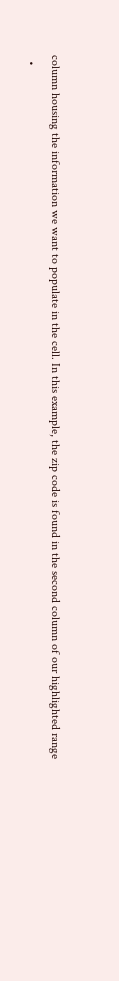column housing the information we want to populate in the cell. In this example, the zip code is found in the second column of our highlighted range
  •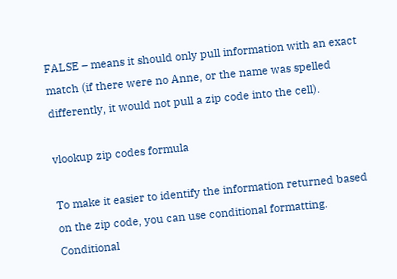FALSE – means it should only pull information with an exact match (if there were no Anne, or the name was spelled differently, it would not pull a zip code into the cell).

vlookup zip codes formula

To make it easier to identify the information returned based on the zip code, you can use conditional formatting. Conditional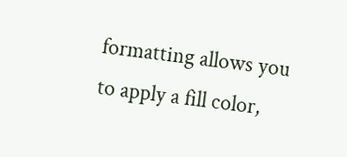formatting allows you to apply a fill color,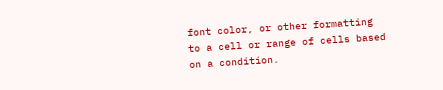font color, or other formatting to a cell or range of cells based on a condition.